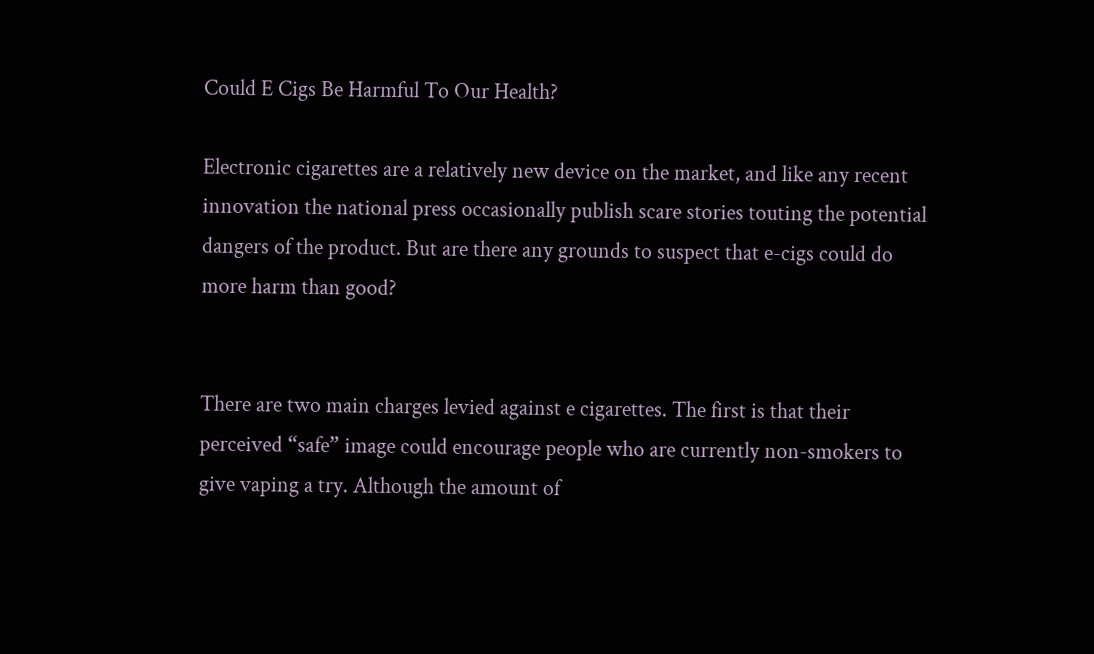Could E Cigs Be Harmful To Our Health?

Electronic cigarettes are a relatively new device on the market, and like any recent innovation the national press occasionally publish scare stories touting the potential dangers of the product. But are there any grounds to suspect that e-cigs could do more harm than good?


There are two main charges levied against e cigarettes. The first is that their perceived “safe” image could encourage people who are currently non-smokers to give vaping a try. Although the amount of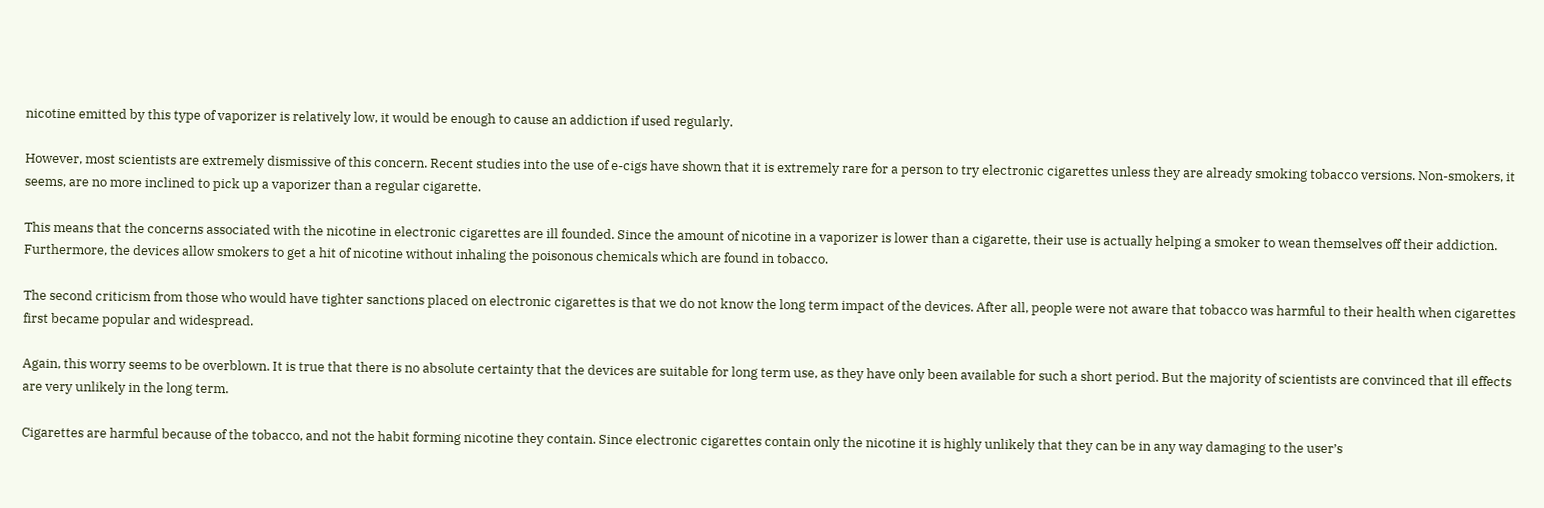nicotine emitted by this type of vaporizer is relatively low, it would be enough to cause an addiction if used regularly.

However, most scientists are extremely dismissive of this concern. Recent studies into the use of e-cigs have shown that it is extremely rare for a person to try electronic cigarettes unless they are already smoking tobacco versions. Non-smokers, it seems, are no more inclined to pick up a vaporizer than a regular cigarette.

This means that the concerns associated with the nicotine in electronic cigarettes are ill founded. Since the amount of nicotine in a vaporizer is lower than a cigarette, their use is actually helping a smoker to wean themselves off their addiction. Furthermore, the devices allow smokers to get a hit of nicotine without inhaling the poisonous chemicals which are found in tobacco.

The second criticism from those who would have tighter sanctions placed on electronic cigarettes is that we do not know the long term impact of the devices. After all, people were not aware that tobacco was harmful to their health when cigarettes first became popular and widespread.

Again, this worry seems to be overblown. It is true that there is no absolute certainty that the devices are suitable for long term use, as they have only been available for such a short period. But the majority of scientists are convinced that ill effects are very unlikely in the long term.

Cigarettes are harmful because of the tobacco, and not the habit forming nicotine they contain. Since electronic cigarettes contain only the nicotine it is highly unlikely that they can be in any way damaging to the user’s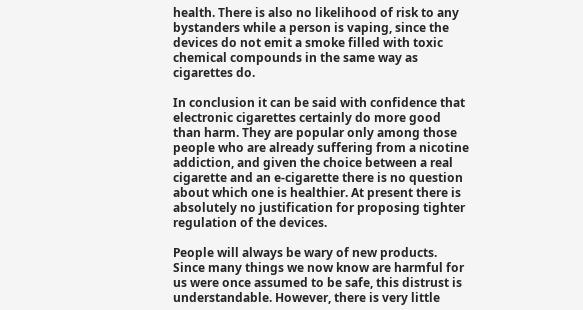health. There is also no likelihood of risk to any bystanders while a person is vaping, since the devices do not emit a smoke filled with toxic chemical compounds in the same way as cigarettes do.

In conclusion it can be said with confidence that electronic cigarettes certainly do more good than harm. They are popular only among those people who are already suffering from a nicotine addiction, and given the choice between a real cigarette and an e-cigarette there is no question about which one is healthier. At present there is absolutely no justification for proposing tighter regulation of the devices.

People will always be wary of new products. Since many things we now know are harmful for us were once assumed to be safe, this distrust is understandable. However, there is very little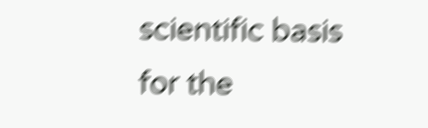scientific basis for the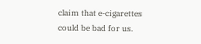claim that e-cigarettes could be bad for us.